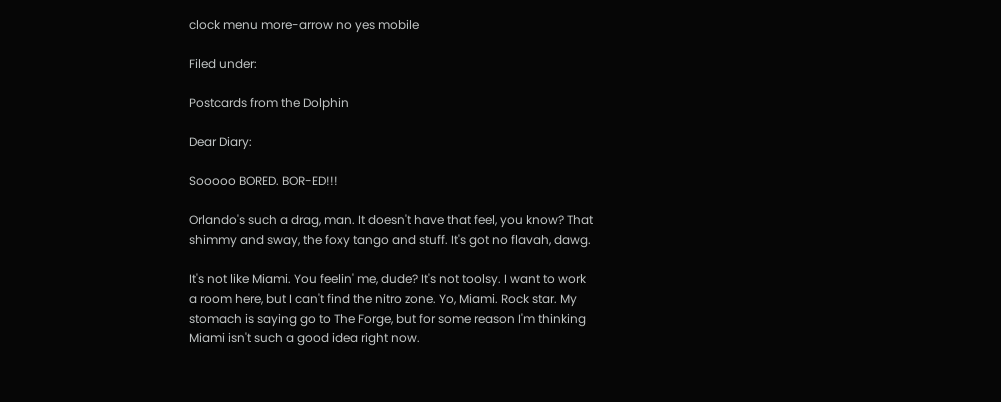clock menu more-arrow no yes mobile

Filed under:

Postcards from the Dolphin

Dear Diary:

Sooooo BORED. BOR-ED!!!

Orlando's such a drag, man. It doesn't have that feel, you know? That shimmy and sway, the foxy tango and stuff. It's got no flavah, dawg.

It's not like Miami. You feelin' me, dude? It's not toolsy. I want to work a room here, but I can't find the nitro zone. Yo, Miami. Rock star. My stomach is saying go to The Forge, but for some reason I'm thinking Miami isn't such a good idea right now.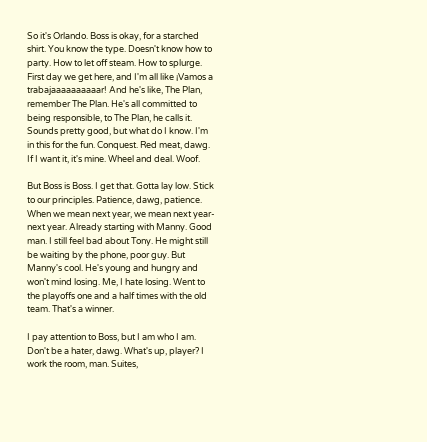So it's Orlando. Boss is okay, for a starched shirt. You know the type. Doesn't know how to party. How to let off steam. How to splurge. First day we get here, and I'm all like ¡Vamos a trabajaaaaaaaaaar! And he's like, The Plan, remember The Plan. He's all committed to being responsible, to The Plan, he calls it. Sounds pretty good, but what do I know. I'm in this for the fun. Conquest. Red meat, dawg. If I want it, it's mine. Wheel and deal. Woof.

But Boss is Boss. I get that. Gotta lay low. Stick to our principles. Patience, dawg, patience. When we mean next year, we mean next year-next year. Already starting with Manny. Good man. I still feel bad about Tony. He might still be waiting by the phone, poor guy. But Manny's cool. He's young and hungry and won't mind losing. Me, I hate losing. Went to the playoffs one and a half times with the old team. That's a winner.

I pay attention to Boss, but I am who I am. Don't be a hater, dawg. What's up, player? I work the room, man. Suites,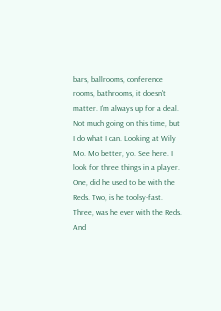bars, ballrooms, conference rooms, bathrooms, it doesn't matter. I'm always up for a deal. Not much going on this time, but I do what I can. Looking at Wily Mo. Mo better, yo. See here. I look for three things in a player. One, did he used to be with the Reds. Two, is he toolsy-fast. Three, was he ever with the Reds. And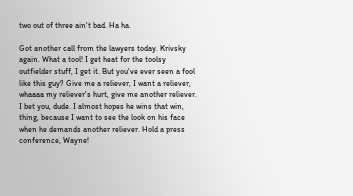two out of three ain't bad. Ha ha.

Got another call from the lawyers today. Krivsky again. What a tool! I get heat for the toolsy outfielder stuff, I get it. But you've ever seen a fool like this guy? Give me a reliever, I want a reliever, whaaaa my reliever's hurt, give me another reliever. I bet you, dude. I almost hopes he wins that win, thing, because I want to see the look on his face when he demands another reliever. Hold a press conference, Wayne!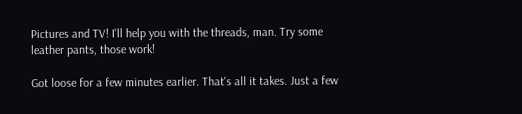Pictures and TV! I'll help you with the threads, man. Try some leather pants, those work!

Got loose for a few minutes earlier. That's all it takes. Just a few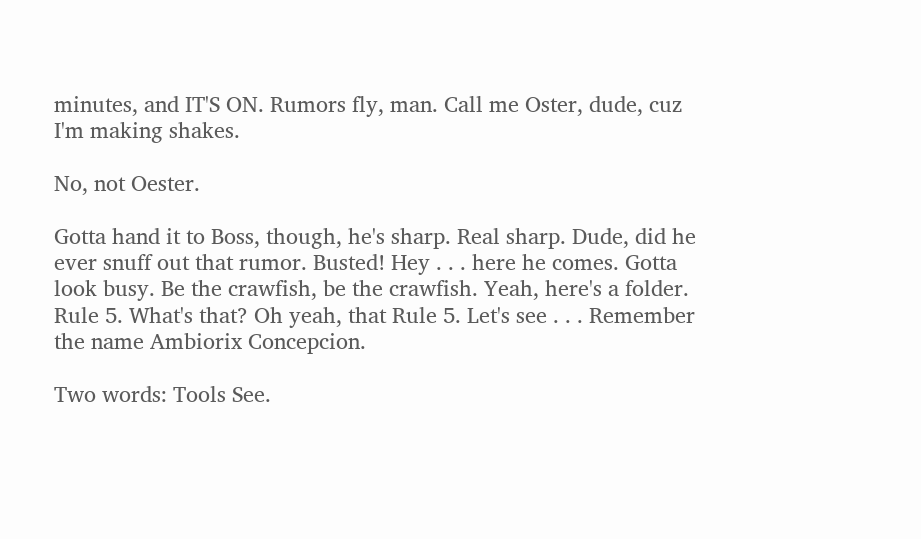minutes, and IT'S ON. Rumors fly, man. Call me Oster, dude, cuz I'm making shakes.

No, not Oester.

Gotta hand it to Boss, though, he's sharp. Real sharp. Dude, did he ever snuff out that rumor. Busted! Hey . . . here he comes. Gotta look busy. Be the crawfish, be the crawfish. Yeah, here's a folder. Rule 5. What's that? Oh yeah, that Rule 5. Let's see . . . Remember the name Ambiorix Concepcion.

Two words: Tools See.